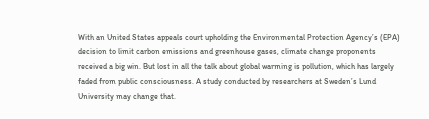With an United States appeals court upholding the Environmental Protection Agency’s (EPA) decision to limit carbon emissions and greenhouse gases, climate change proponents received a big win. But lost in all the talk about global warming is pollution, which has largely faded from public consciousness. A study conducted by researchers at Sweden’s Lund University may change that.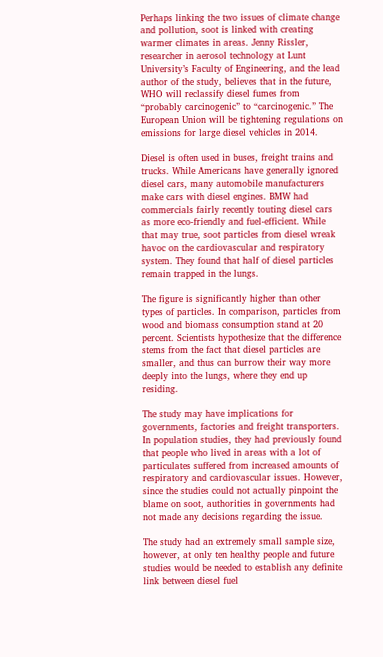Perhaps linking the two issues of climate change and pollution, soot is linked with creating warmer climates in areas. Jenny Rissler, researcher in aerosol technology at Lunt University’s Faculty of Engineering, and the lead author of the study, believes that in the future, WHO will reclassify diesel fumes from “probably carcinogenic” to “carcinogenic.” The European Union will be tightening regulations on emissions for large diesel vehicles in 2014.

Diesel is often used in buses, freight trains and trucks. While Americans have generally ignored diesel cars, many automobile manufacturers make cars with diesel engines. BMW had commercials fairly recently touting diesel cars as more eco-friendly and fuel-efficient. While that may true, soot particles from diesel wreak havoc on the cardiovascular and respiratory system. They found that half of diesel particles remain trapped in the lungs.

The figure is significantly higher than other types of particles. In comparison, particles from wood and biomass consumption stand at 20 percent. Scientists hypothesize that the difference stems from the fact that diesel particles are smaller, and thus can burrow their way more deeply into the lungs, where they end up residing.

The study may have implications for governments, factories and freight transporters. In population studies, they had previously found that people who lived in areas with a lot of particulates suffered from increased amounts of respiratory and cardiovascular issues. However, since the studies could not actually pinpoint the blame on soot, authorities in governments had not made any decisions regarding the issue.

The study had an extremely small sample size, however, at only ten healthy people and future studies would be needed to establish any definite link between diesel fuel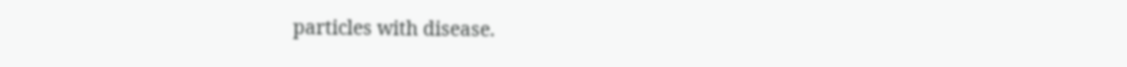particles with disease.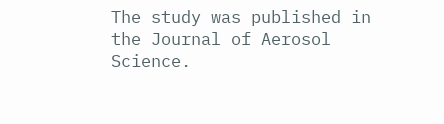The study was published in the Journal of Aerosol Science.